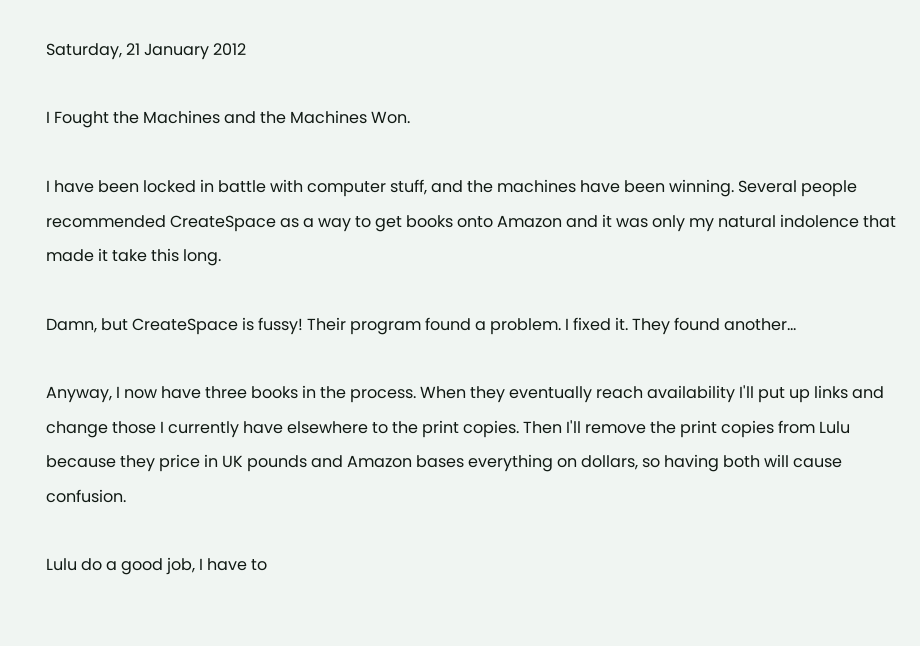Saturday, 21 January 2012

I Fought the Machines and the Machines Won.

I have been locked in battle with computer stuff, and the machines have been winning. Several people recommended CreateSpace as a way to get books onto Amazon and it was only my natural indolence that made it take this long.

Damn, but CreateSpace is fussy! Their program found a problem. I fixed it. They found another...

Anyway, I now have three books in the process. When they eventually reach availability I'll put up links and change those I currently have elsewhere to the print copies. Then I'll remove the print copies from Lulu because they price in UK pounds and Amazon bases everything on dollars, so having both will cause confusion.

Lulu do a good job, I have to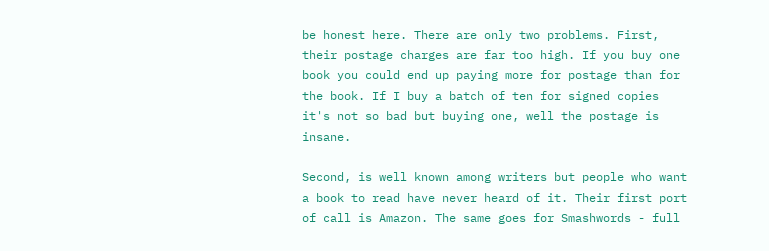be honest here. There are only two problems. First, their postage charges are far too high. If you buy one book you could end up paying more for postage than for the book. If I buy a batch of ten for signed copies it's not so bad but buying one, well the postage is insane.

Second, is well known among writers but people who want a book to read have never heard of it. Their first port of call is Amazon. The same goes for Smashwords - full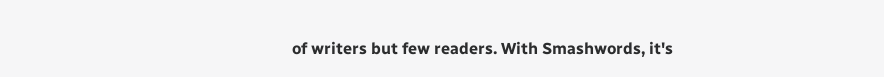of writers but few readers. With Smashwords, it's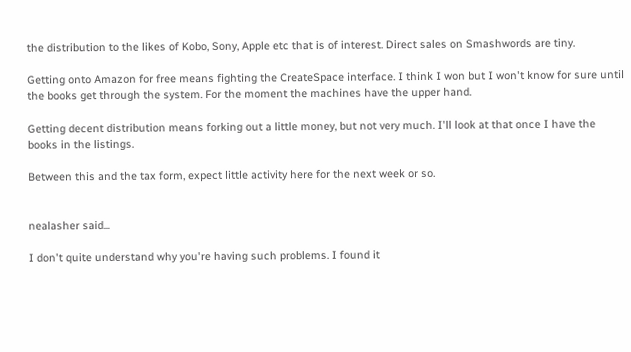the distribution to the likes of Kobo, Sony, Apple etc that is of interest. Direct sales on Smashwords are tiny.

Getting onto Amazon for free means fighting the CreateSpace interface. I think I won but I won't know for sure until the books get through the system. For the moment the machines have the upper hand.

Getting decent distribution means forking out a little money, but not very much. I'll look at that once I have the books in the listings.

Between this and the tax form, expect little activity here for the next week or so.


nealasher said...

I don't quite understand why you're having such problems. I found it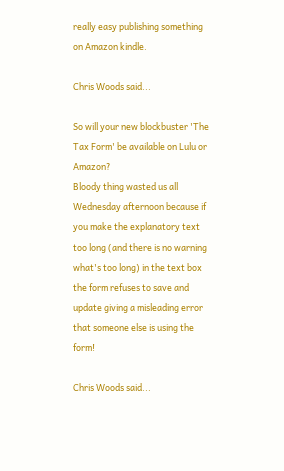really easy publishing something on Amazon kindle.

Chris Woods said...

So will your new blockbuster 'The Tax Form' be available on Lulu or Amazon?
Bloody thing wasted us all Wednesday afternoon because if you make the explanatory text too long (and there is no warning what's too long) in the text box the form refuses to save and update giving a misleading error that someone else is using the form!

Chris Woods said...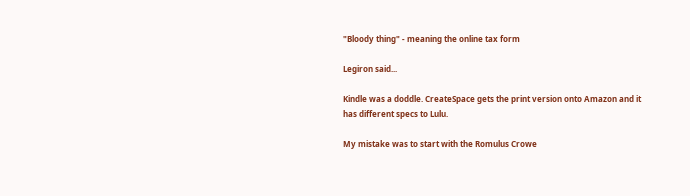"Bloody thing" - meaning the online tax form

Legiron said...

Kindle was a doddle. CreateSpace gets the print version onto Amazon and it has different specs to Lulu.

My mistake was to start with the Romulus Crowe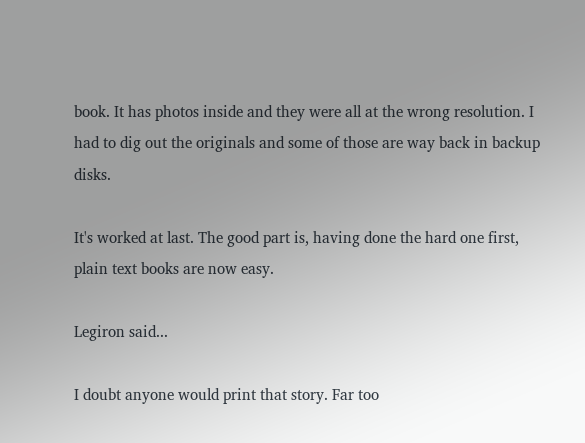book. It has photos inside and they were all at the wrong resolution. I had to dig out the originals and some of those are way back in backup disks.

It's worked at last. The good part is, having done the hard one first, plain text books are now easy.

Legiron said...

I doubt anyone would print that story. Far too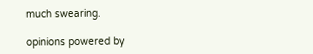much swearing.

opinions powered by